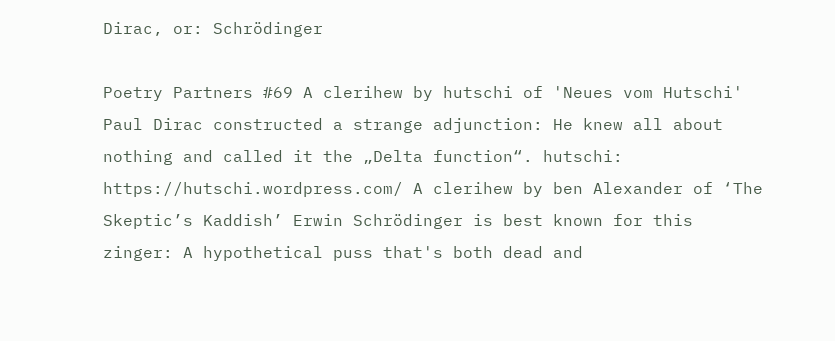Dirac, or: Schrödinger

Poetry Partners #69 A clerihew by hutschi of 'Neues vom Hutschi' Paul Dirac constructed a strange adjunction: He knew all about nothing and called it the „Delta function“. hutschi: https://hutschi.wordpress.com/ A clerihew by ben Alexander of ‘The Skeptic’s Kaddish’ Erwin Schrödinger is best known for this zinger: A hypothetical puss that's both dead and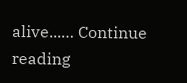alive...… Continue reading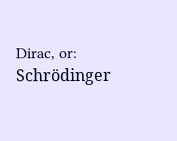Dirac, or: Schrödinger